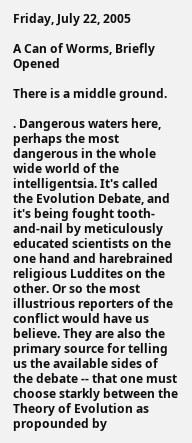Friday, July 22, 2005

A Can of Worms, Briefly Opened

There is a middle ground.

. Dangerous waters here, perhaps the most dangerous in the whole wide world of the intelligentsia. It's called the Evolution Debate, and it's being fought tooth-and-nail by meticulously educated scientists on the one hand and harebrained religious Luddites on the other. Or so the most illustrious reporters of the conflict would have us believe. They are also the primary source for telling us the available sides of the debate -- that one must choose starkly between the Theory of Evolution as propounded by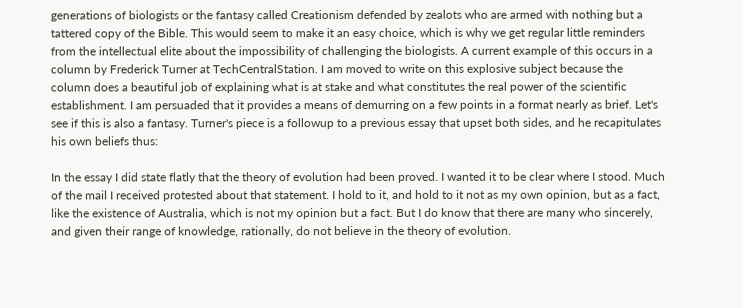generations of biologists or the fantasy called Creationism defended by zealots who are armed with nothing but a tattered copy of the Bible. This would seem to make it an easy choice, which is why we get regular little reminders from the intellectual elite about the impossibility of challenging the biologists. A current example of this occurs in a column by Frederick Turner at TechCentralStation. I am moved to write on this explosive subject because the column does a beautiful job of explaining what is at stake and what constitutes the real power of the scientific establishment. I am persuaded that it provides a means of demurring on a few points in a format nearly as brief. Let's see if this is also a fantasy. Turner's piece is a followup to a previous essay that upset both sides, and he recapitulates his own beliefs thus:

In the essay I did state flatly that the theory of evolution had been proved. I wanted it to be clear where I stood. Much of the mail I received protested about that statement. I hold to it, and hold to it not as my own opinion, but as a fact, like the existence of Australia, which is not my opinion but a fact. But I do know that there are many who sincerely, and given their range of knowledge, rationally, do not believe in the theory of evolution.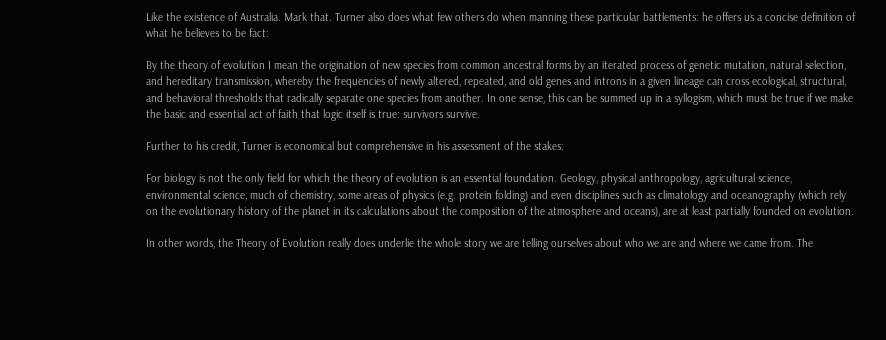Like the existence of Australia. Mark that. Turner also does what few others do when manning these particular battlements: he offers us a concise definition of what he believes to be fact:

By the theory of evolution I mean the origination of new species from common ancestral forms by an iterated process of genetic mutation, natural selection, and hereditary transmission, whereby the frequencies of newly altered, repeated, and old genes and introns in a given lineage can cross ecological, structural, and behavioral thresholds that radically separate one species from another. In one sense, this can be summed up in a syllogism, which must be true if we make the basic and essential act of faith that logic itself is true: survivors survive.

Further to his credit, Turner is economical but comprehensive in his assessment of the stakes:

For biology is not the only field for which the theory of evolution is an essential foundation. Geology, physical anthropology, agricultural science, environmental science, much of chemistry, some areas of physics (e.g. protein folding) and even disciplines such as climatology and oceanography (which rely on the evolutionary history of the planet in its calculations about the composition of the atmosphere and oceans), are at least partially founded on evolution.

In other words, the Theory of Evolution really does underlie the whole story we are telling ourselves about who we are and where we came from. The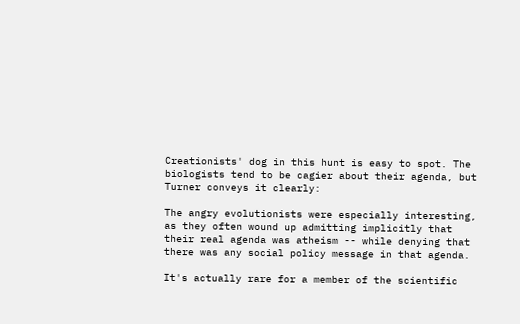Creationists' dog in this hunt is easy to spot. The biologists tend to be cagier about their agenda, but Turner conveys it clearly:

The angry evolutionists were especially interesting, as they often wound up admitting implicitly that their real agenda was atheism -- while denying that there was any social policy message in that agenda.

It's actually rare for a member of the scientific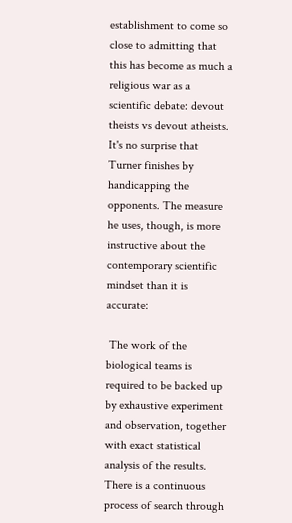establishment to come so close to admitting that this has become as much a religious war as a scientific debate: devout theists vs devout atheists. It's no surprise that Turner finishes by handicapping the opponents. The measure he uses, though, is more instructive about the contemporary scientific mindset than it is accurate:

 The work of the biological teams is required to be backed up by exhaustive experiment and observation, together with exact statistical analysis of the results. There is a continuous process of search through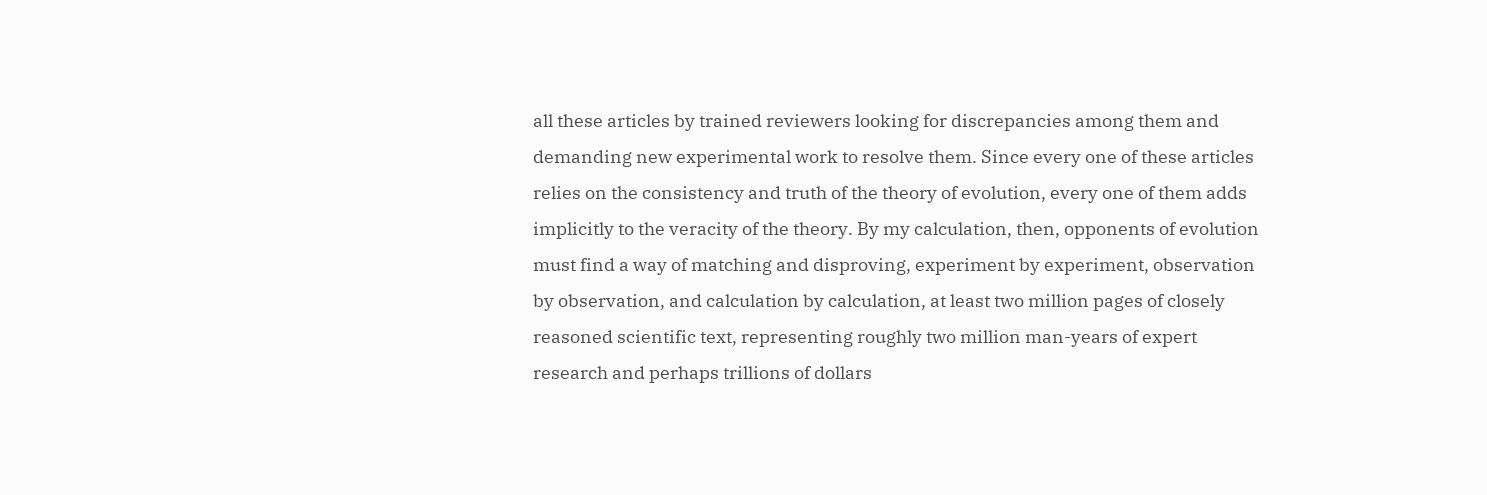all these articles by trained reviewers looking for discrepancies among them and demanding new experimental work to resolve them. Since every one of these articles relies on the consistency and truth of the theory of evolution, every one of them adds implicitly to the veracity of the theory. By my calculation, then, opponents of evolution must find a way of matching and disproving, experiment by experiment, observation by observation, and calculation by calculation, at least two million pages of closely reasoned scientific text, representing roughly two million man-years of expert research and perhaps trillions of dollars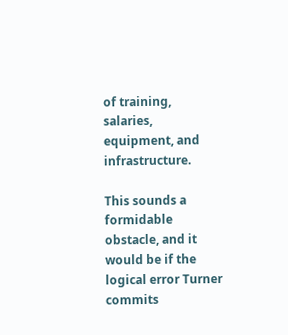of training, salaries, equipment, and infrastructure.

This sounds a formidable obstacle, and it would be if the logical error Turner commits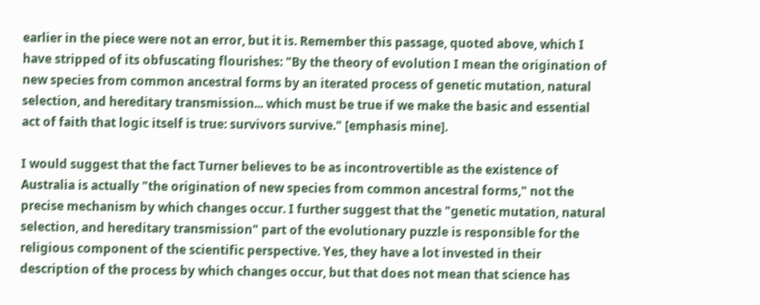earlier in the piece were not an error, but it is. Remember this passage, quoted above, which I have stripped of its obfuscating flourishes: "By the theory of evolution I mean the origination of new species from common ancestral forms by an iterated process of genetic mutation, natural selection, and hereditary transmission... which must be true if we make the basic and essential act of faith that logic itself is true: survivors survive." [emphasis mine].

I would suggest that the fact Turner believes to be as incontrovertible as the existence of Australia is actually "the origination of new species from common ancestral forms," not the precise mechanism by which changes occur. I further suggest that the "genetic mutation, natural selection, and hereditary transmission" part of the evolutionary puzzle is responsible for the religious component of the scientific perspective. Yes, they have a lot invested in their description of the process by which changes occur, but that does not mean that science has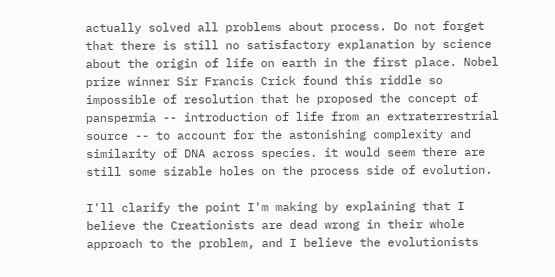actually solved all problems about process. Do not forget that there is still no satisfactory explanation by science about the origin of life on earth in the first place. Nobel prize winner Sir Francis Crick found this riddle so impossible of resolution that he proposed the concept of panspermia -- introduction of life from an extraterrestrial source -- to account for the astonishing complexity and similarity of DNA across species. it would seem there are still some sizable holes on the process side of evolution.

I'll clarify the point I'm making by explaining that I believe the Creationists are dead wrong in their whole approach to the problem, and I believe the evolutionists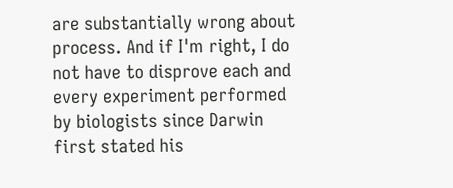are substantially wrong about process. And if I'm right, I do not have to disprove each and every experiment performed by biologists since Darwin first stated his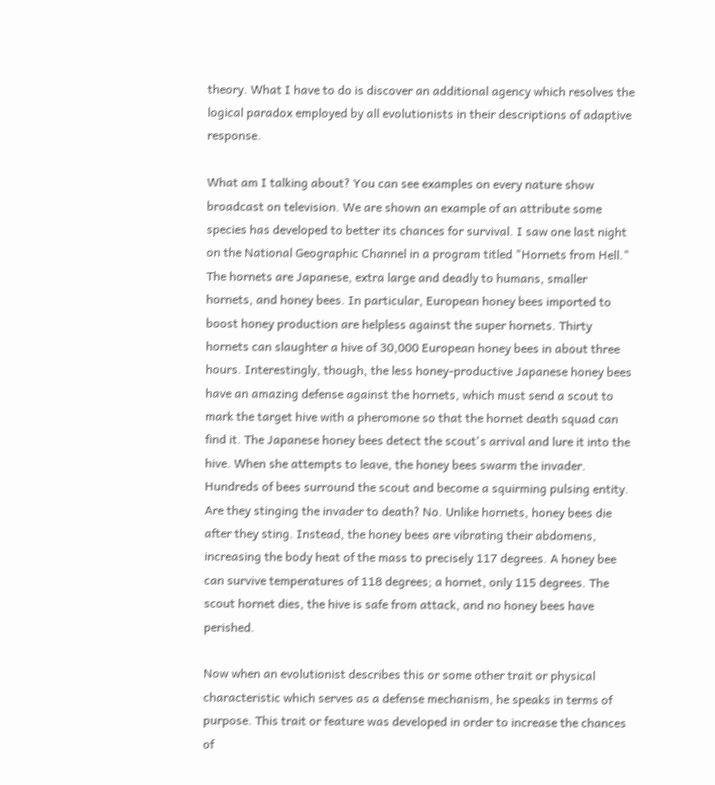theory. What I have to do is discover an additional agency which resolves the logical paradox employed by all evolutionists in their descriptions of adaptive response.

What am I talking about? You can see examples on every nature show broadcast on television. We are shown an example of an attribute some species has developed to better its chances for survival. I saw one last night on the National Geographic Channel in a program titled "Hornets from Hell." The hornets are Japanese, extra large and deadly to humans, smaller hornets, and honey bees. In particular, European honey bees imported to boost honey production are helpless against the super hornets. Thirty hornets can slaughter a hive of 30,000 European honey bees in about three hours. Interestingly, though, the less honey-productive Japanese honey bees have an amazing defense against the hornets, which must send a scout to mark the target hive with a pheromone so that the hornet death squad can find it. The Japanese honey bees detect the scout's arrival and lure it into the hive. When she attempts to leave, the honey bees swarm the invader. Hundreds of bees surround the scout and become a squirming pulsing entity. Are they stinging the invader to death? No. Unlike hornets, honey bees die after they sting. Instead, the honey bees are vibrating their abdomens, increasing the body heat of the mass to precisely 117 degrees. A honey bee can survive temperatures of 118 degrees; a hornet, only 115 degrees. The scout hornet dies, the hive is safe from attack, and no honey bees have perished.

Now when an evolutionist describes this or some other trait or physical characteristic which serves as a defense mechanism, he speaks in terms of purpose. This trait or feature was developed in order to increase the chances of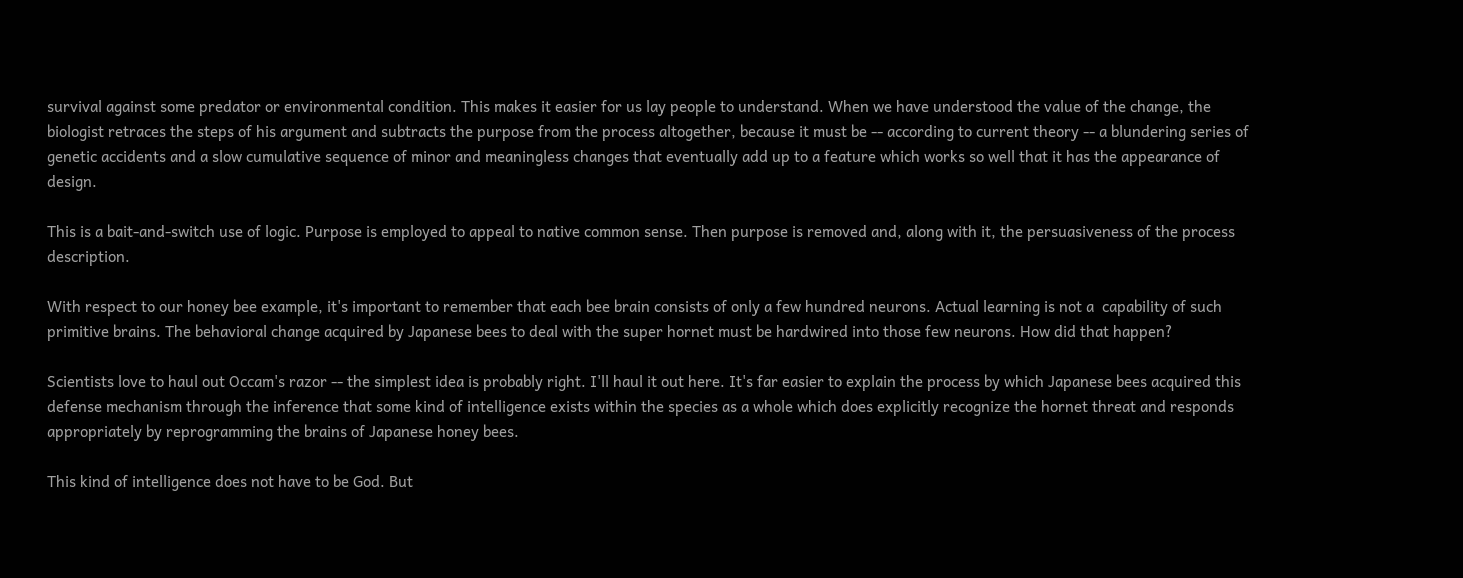survival against some predator or environmental condition. This makes it easier for us lay people to understand. When we have understood the value of the change, the biologist retraces the steps of his argument and subtracts the purpose from the process altogether, because it must be -- according to current theory -- a blundering series of genetic accidents and a slow cumulative sequence of minor and meaningless changes that eventually add up to a feature which works so well that it has the appearance of design.

This is a bait-and-switch use of logic. Purpose is employed to appeal to native common sense. Then purpose is removed and, along with it, the persuasiveness of the process description.

With respect to our honey bee example, it's important to remember that each bee brain consists of only a few hundred neurons. Actual learning is not a  capability of such primitive brains. The behavioral change acquired by Japanese bees to deal with the super hornet must be hardwired into those few neurons. How did that happen?

Scientists love to haul out Occam's razor -- the simplest idea is probably right. I'll haul it out here. It's far easier to explain the process by which Japanese bees acquired this defense mechanism through the inference that some kind of intelligence exists within the species as a whole which does explicitly recognize the hornet threat and responds appropriately by reprogramming the brains of Japanese honey bees.

This kind of intelligence does not have to be God. But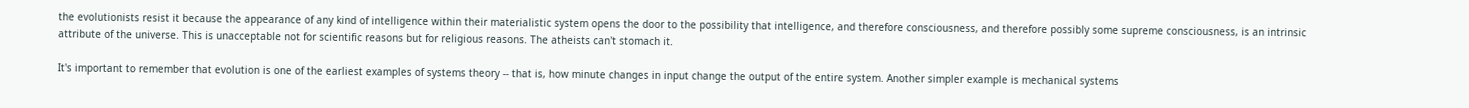the evolutionists resist it because the appearance of any kind of intelligence within their materialistic system opens the door to the possibility that intelligence, and therefore consciousness, and therefore possibly some supreme consciousness, is an intrinsic attribute of the universe. This is unacceptable not for scientific reasons but for religious reasons. The atheists can't stomach it.

It's important to remember that evolution is one of the earliest examples of systems theory -- that is, how minute changes in input change the output of the entire system. Another simpler example is mechanical systems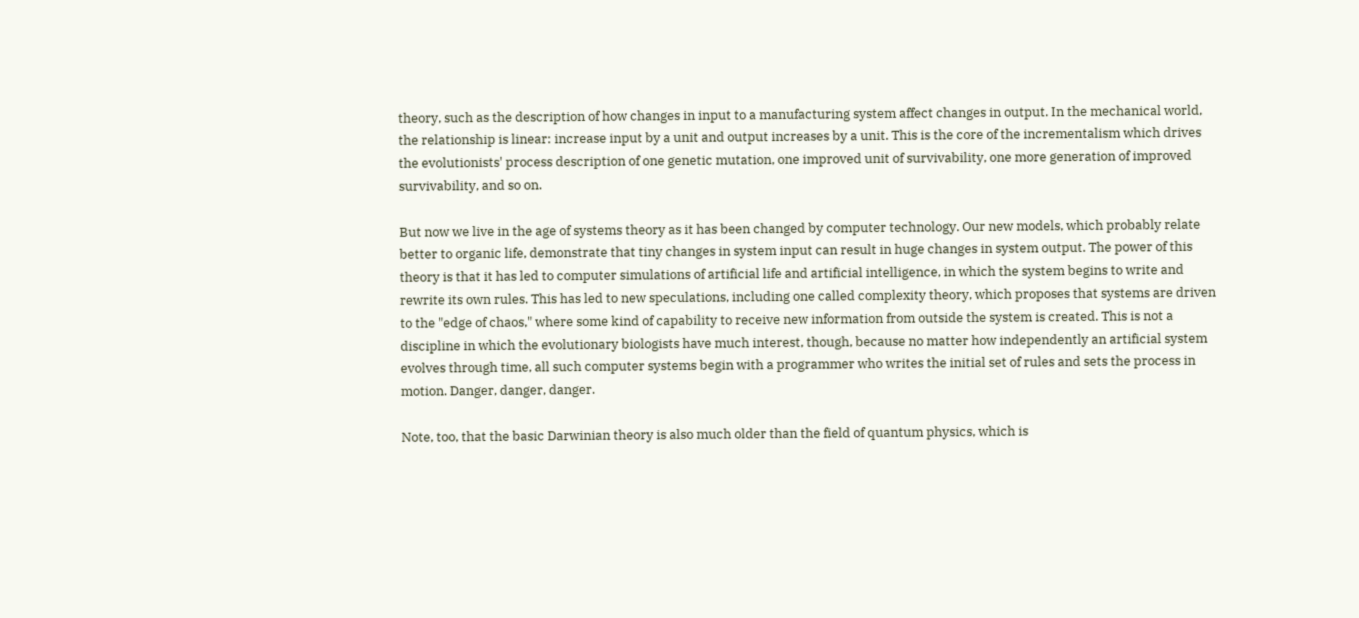theory, such as the description of how changes in input to a manufacturing system affect changes in output. In the mechanical world, the relationship is linear: increase input by a unit and output increases by a unit. This is the core of the incrementalism which drives the evolutionists' process description of one genetic mutation, one improved unit of survivability, one more generation of improved survivability, and so on.

But now we live in the age of systems theory as it has been changed by computer technology. Our new models, which probably relate better to organic life, demonstrate that tiny changes in system input can result in huge changes in system output. The power of this theory is that it has led to computer simulations of artificial life and artificial intelligence, in which the system begins to write and rewrite its own rules. This has led to new speculations, including one called complexity theory, which proposes that systems are driven to the "edge of chaos," where some kind of capability to receive new information from outside the system is created. This is not a discipline in which the evolutionary biologists have much interest, though, because no matter how independently an artificial system evolves through time, all such computer systems begin with a programmer who writes the initial set of rules and sets the process in motion. Danger, danger, danger.

Note, too, that the basic Darwinian theory is also much older than the field of quantum physics, which is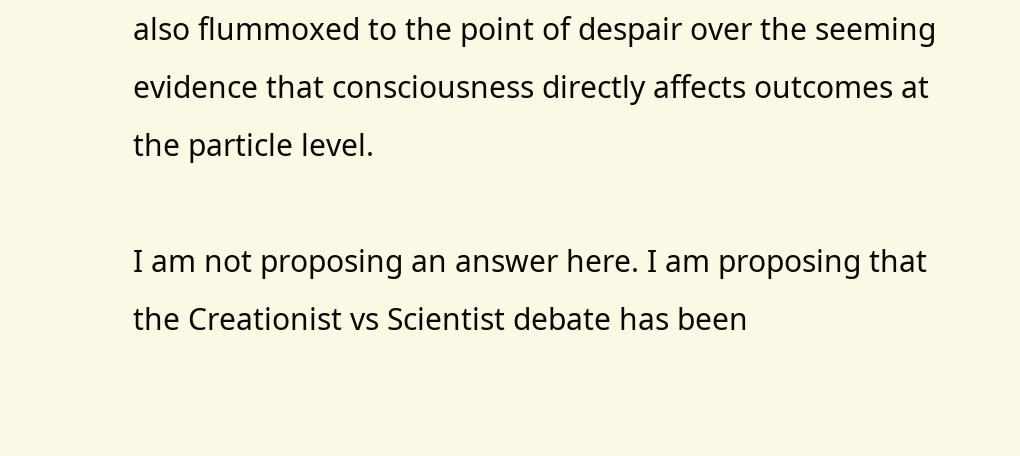also flummoxed to the point of despair over the seeming evidence that consciousness directly affects outcomes at the particle level.

I am not proposing an answer here. I am proposing that the Creationist vs Scientist debate has been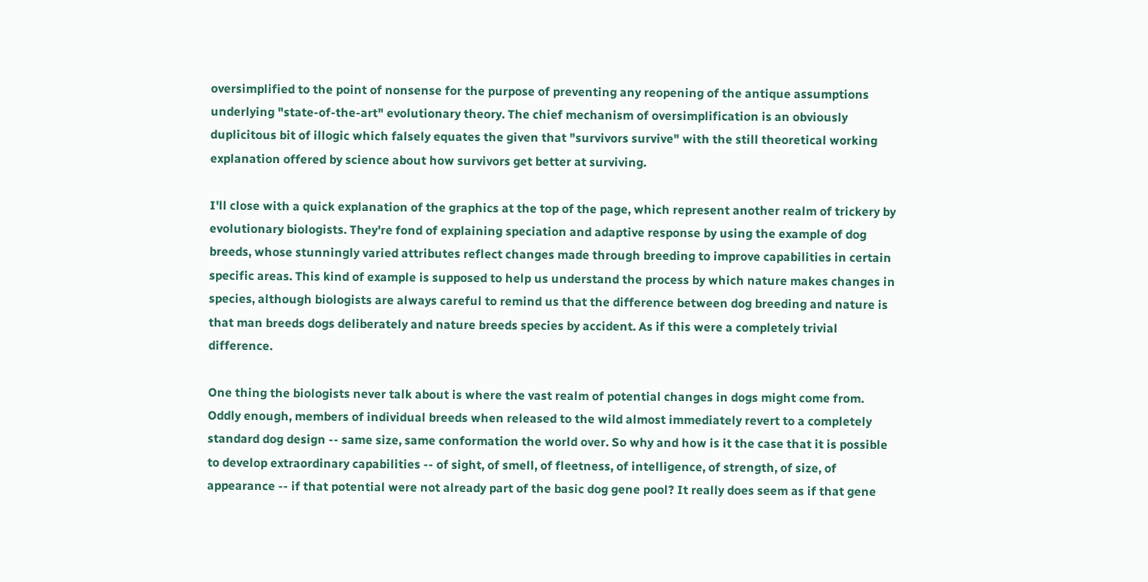oversimplified to the point of nonsense for the purpose of preventing any reopening of the antique assumptions underlying "state-of-the-art" evolutionary theory. The chief mechanism of oversimplification is an obviously duplicitous bit of illogic which falsely equates the given that "survivors survive" with the still theoretical working explanation offered by science about how survivors get better at surviving.

I'll close with a quick explanation of the graphics at the top of the page, which represent another realm of trickery by evolutionary biologists. They're fond of explaining speciation and adaptive response by using the example of dog breeds, whose stunningly varied attributes reflect changes made through breeding to improve capabilities in certain specific areas. This kind of example is supposed to help us understand the process by which nature makes changes in species, although biologists are always careful to remind us that the difference between dog breeding and nature is that man breeds dogs deliberately and nature breeds species by accident. As if this were a completely trivial difference.

One thing the biologists never talk about is where the vast realm of potential changes in dogs might come from. Oddly enough, members of individual breeds when released to the wild almost immediately revert to a completely standard dog design -- same size, same conformation the world over. So why and how is it the case that it is possible to develop extraordinary capabilities -- of sight, of smell, of fleetness, of intelligence, of strength, of size, of appearance -- if that potential were not already part of the basic dog gene pool? It really does seem as if that gene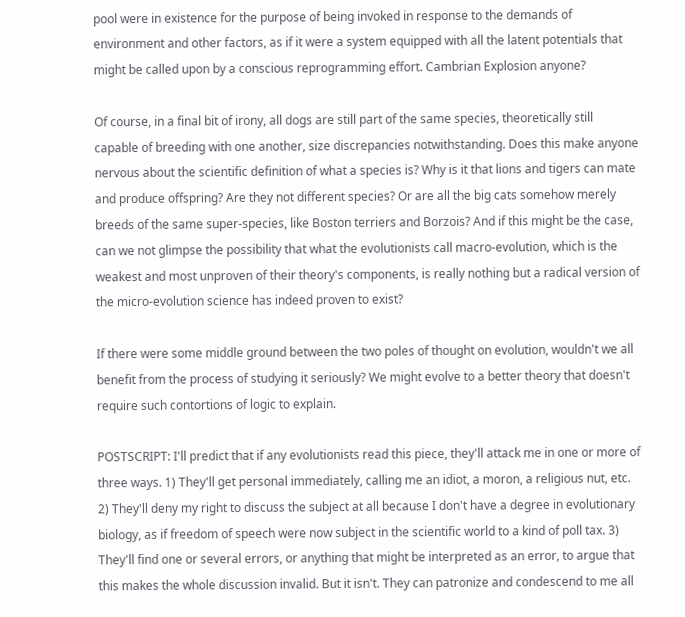pool were in existence for the purpose of being invoked in response to the demands of environment and other factors, as if it were a system equipped with all the latent potentials that might be called upon by a conscious reprogramming effort. Cambrian Explosion anyone?

Of course, in a final bit of irony, all dogs are still part of the same species, theoretically still capable of breeding with one another, size discrepancies notwithstanding. Does this make anyone nervous about the scientific definition of what a species is? Why is it that lions and tigers can mate and produce offspring? Are they not different species? Or are all the big cats somehow merely breeds of the same super-species, like Boston terriers and Borzois? And if this might be the case, can we not glimpse the possibility that what the evolutionists call macro-evolution, which is the weakest and most unproven of their theory's components, is really nothing but a radical version of the micro-evolution science has indeed proven to exist?

If there were some middle ground between the two poles of thought on evolution, wouldn't we all benefit from the process of studying it seriously? We might evolve to a better theory that doesn't require such contortions of logic to explain.

POSTSCRIPT: I'll predict that if any evolutionists read this piece, they'll attack me in one or more of three ways. 1) They'll get personal immediately, calling me an idiot, a moron, a religious nut, etc. 2) They'll deny my right to discuss the subject at all because I don't have a degree in evolutionary biology, as if freedom of speech were now subject in the scientific world to a kind of poll tax. 3) They'll find one or several errors, or anything that might be interpreted as an error, to argue that this makes the whole discussion invalid. But it isn't. They can patronize and condescend to me all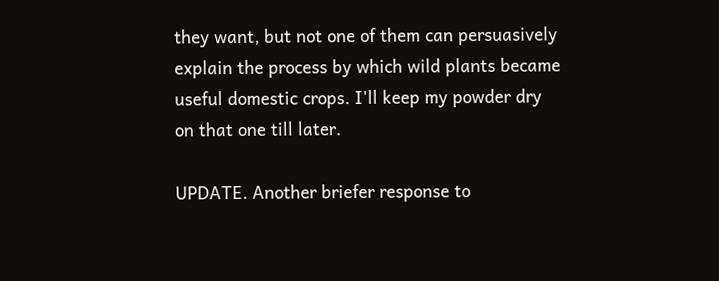they want, but not one of them can persuasively explain the process by which wild plants became useful domestic crops. I'll keep my powder dry on that one till later.

UPDATE. Another briefer response to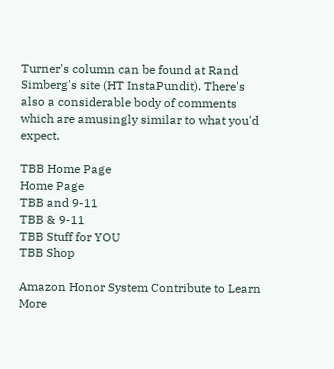Turner's column can be found at Rand Simberg's site (HT InstaPundit). There's also a considerable body of comments which are amusingly similar to what you'd expect.

TBB Home Page
Home Page
TBB and 9-11
TBB & 9-11
TBB Stuff for YOU
TBB Shop

Amazon Honor System Contribute to Learn More